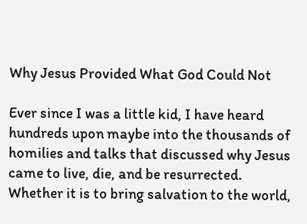Why Jesus Provided What God Could Not

Ever since I was a little kid, I have heard hundreds upon maybe into the thousands of homilies and talks that discussed why Jesus came to live, die, and be resurrected.  Whether it is to bring salvation to the world,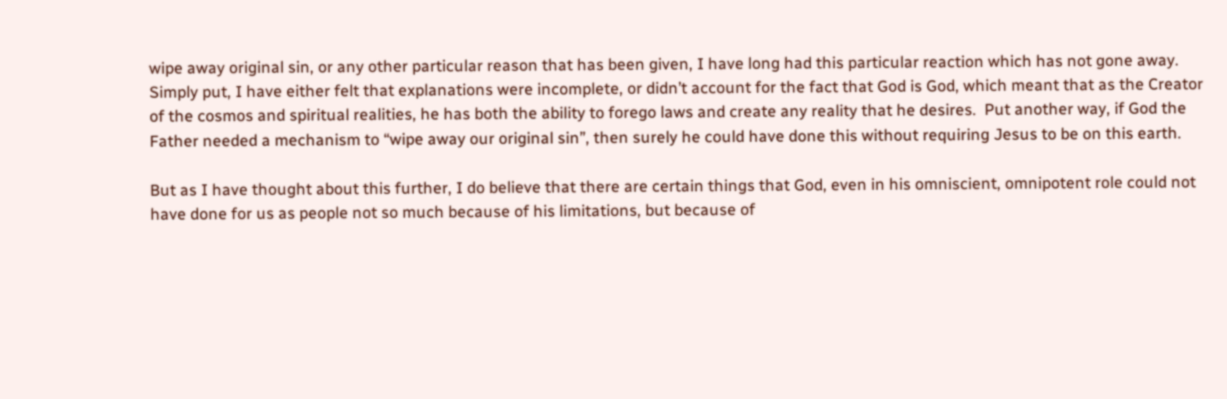wipe away original sin, or any other particular reason that has been given, I have long had this particular reaction which has not gone away.  Simply put, I have either felt that explanations were incomplete, or didn’t account for the fact that God is God, which meant that as the Creator of the cosmos and spiritual realities, he has both the ability to forego laws and create any reality that he desires.  Put another way, if God the Father needed a mechanism to “wipe away our original sin”, then surely he could have done this without requiring Jesus to be on this earth.

But as I have thought about this further, I do believe that there are certain things that God, even in his omniscient, omnipotent role could not have done for us as people not so much because of his limitations, but because of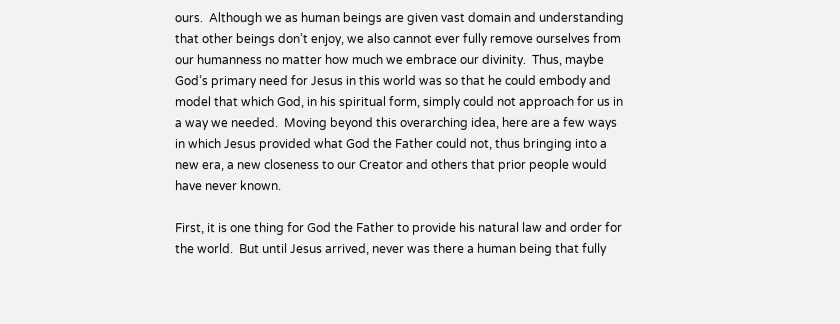ours.  Although we as human beings are given vast domain and understanding that other beings don’t enjoy, we also cannot ever fully remove ourselves from our humanness no matter how much we embrace our divinity.  Thus, maybe God’s primary need for Jesus in this world was so that he could embody and model that which God, in his spiritual form, simply could not approach for us in a way we needed.  Moving beyond this overarching idea, here are a few ways in which Jesus provided what God the Father could not, thus bringing into a new era, a new closeness to our Creator and others that prior people would have never known.

First, it is one thing for God the Father to provide his natural law and order for the world.  But until Jesus arrived, never was there a human being that fully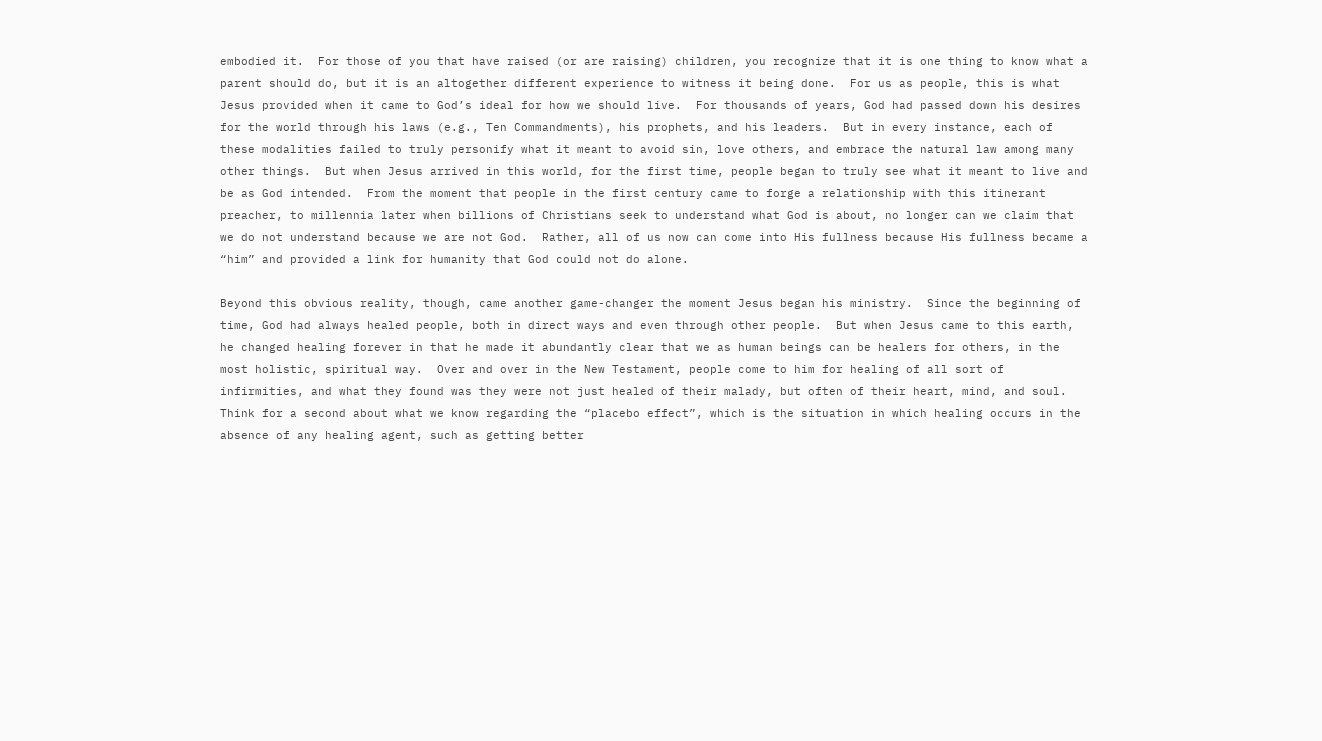embodied it.  For those of you that have raised (or are raising) children, you recognize that it is one thing to know what a parent should do, but it is an altogether different experience to witness it being done.  For us as people, this is what Jesus provided when it came to God’s ideal for how we should live.  For thousands of years, God had passed down his desires for the world through his laws (e.g., Ten Commandments), his prophets, and his leaders.  But in every instance, each of these modalities failed to truly personify what it meant to avoid sin, love others, and embrace the natural law among many other things.  But when Jesus arrived in this world, for the first time, people began to truly see what it meant to live and be as God intended.  From the moment that people in the first century came to forge a relationship with this itinerant preacher, to millennia later when billions of Christians seek to understand what God is about, no longer can we claim that we do not understand because we are not God.  Rather, all of us now can come into His fullness because His fullness became a “him” and provided a link for humanity that God could not do alone.

Beyond this obvious reality, though, came another game-changer the moment Jesus began his ministry.  Since the beginning of time, God had always healed people, both in direct ways and even through other people.  But when Jesus came to this earth, he changed healing forever in that he made it abundantly clear that we as human beings can be healers for others, in the most holistic, spiritual way.  Over and over in the New Testament, people come to him for healing of all sort of infirmities, and what they found was they were not just healed of their malady, but often of their heart, mind, and soul.  Think for a second about what we know regarding the “placebo effect”, which is the situation in which healing occurs in the absence of any healing agent, such as getting better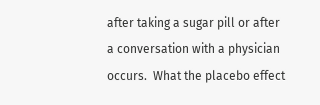after taking a sugar pill or after a conversation with a physician occurs.  What the placebo effect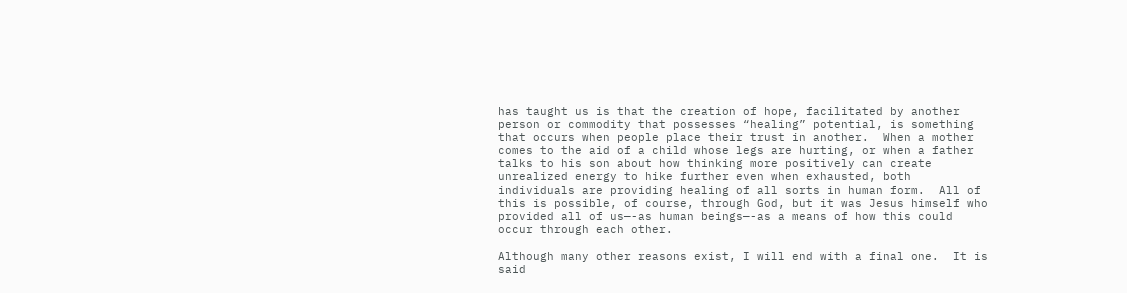has taught us is that the creation of hope, facilitated by another person or commodity that possesses “healing” potential, is something that occurs when people place their trust in another.  When a mother comes to the aid of a child whose legs are hurting, or when a father talks to his son about how thinking more positively can create unrealized energy to hike further even when exhausted, both individuals are providing healing of all sorts in human form.  All of this is possible, of course, through God, but it was Jesus himself who provided all of us—-as human beings—-as a means of how this could occur through each other.

Although many other reasons exist, I will end with a final one.  It is said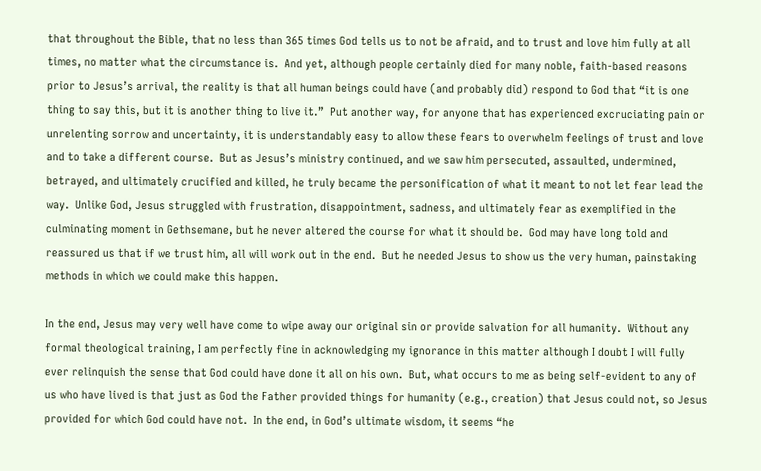that throughout the Bible, that no less than 365 times God tells us to not be afraid, and to trust and love him fully at all times, no matter what the circumstance is.  And yet, although people certainly died for many noble, faith-based reasons prior to Jesus’s arrival, the reality is that all human beings could have (and probably did) respond to God that “it is one thing to say this, but it is another thing to live it.”  Put another way, for anyone that has experienced excruciating pain or unrelenting sorrow and uncertainty, it is understandably easy to allow these fears to overwhelm feelings of trust and love and to take a different course.  But as Jesus’s ministry continued, and we saw him persecuted, assaulted, undermined, betrayed, and ultimately crucified and killed, he truly became the personification of what it meant to not let fear lead the way.  Unlike God, Jesus struggled with frustration, disappointment, sadness, and ultimately fear as exemplified in the culminating moment in Gethsemane, but he never altered the course for what it should be.  God may have long told and reassured us that if we trust him, all will work out in the end.  But he needed Jesus to show us the very human, painstaking methods in which we could make this happen.

In the end, Jesus may very well have come to wipe away our original sin or provide salvation for all humanity.  Without any formal theological training, I am perfectly fine in acknowledging my ignorance in this matter although I doubt I will fully ever relinquish the sense that God could have done it all on his own.  But, what occurs to me as being self-evident to any of us who have lived is that just as God the Father provided things for humanity (e.g., creation) that Jesus could not, so Jesus provided for which God could have not.  In the end, in God’s ultimate wisdom, it seems “he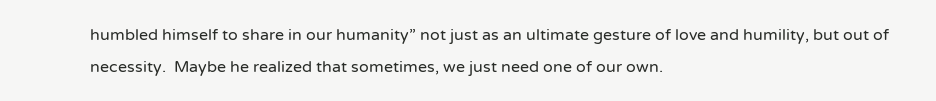humbled himself to share in our humanity” not just as an ultimate gesture of love and humility, but out of necessity.  Maybe he realized that sometimes, we just need one of our own.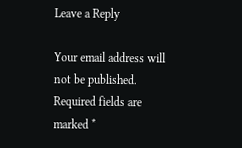Leave a Reply

Your email address will not be published. Required fields are marked *